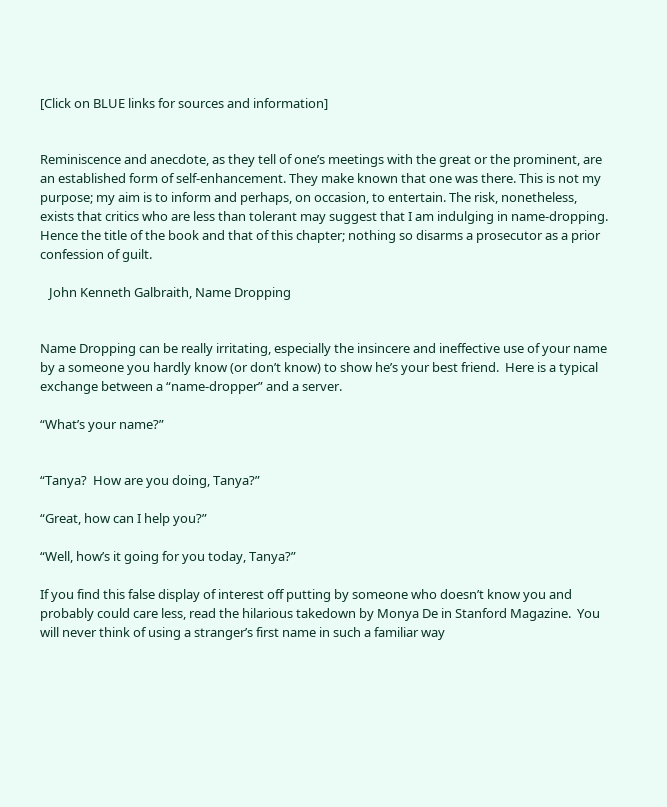[Click on BLUE links for sources and information]


Reminiscence and anecdote, as they tell of one’s meetings with the great or the prominent, are an established form of self-enhancement. They make known that one was there. This is not my purpose; my aim is to inform and perhaps, on occasion, to entertain. The risk, nonetheless, exists that critics who are less than tolerant may suggest that I am indulging in name-dropping. Hence the title of the book and that of this chapter; nothing so disarms a prosecutor as a prior confession of guilt.

   John Kenneth Galbraith, Name Dropping


Name Dropping can be really irritating, especially the insincere and ineffective use of your name by a someone you hardly know (or don’t know) to show he’s your best friend.  Here is a typical exchange between a “name-dropper” and a server.

“What’s your name?”


“Tanya?  How are you doing, Tanya?”

“Great, how can I help you?”

“Well, how’s it going for you today, Tanya?”

If you find this false display of interest off putting by someone who doesn’t know you and probably could care less, read the hilarious takedown by Monya De in Stanford Magazine.  You will never think of using a stranger’s first name in such a familiar way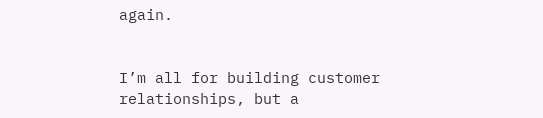again.


I’m all for building customer relationships, but a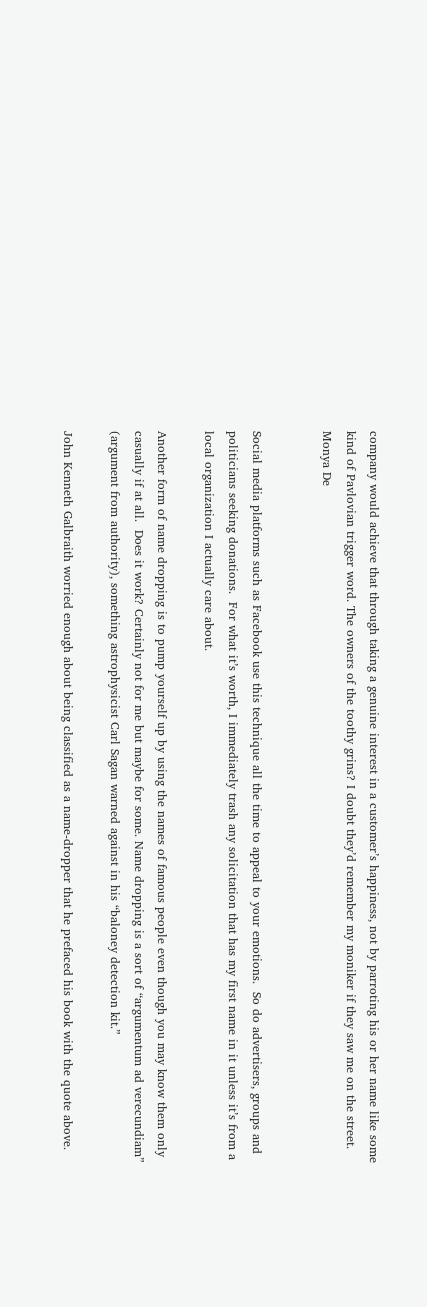company would achieve that through taking a genuine interest in a customer’s happiness, not by parroting his or her name like some kind of Pavlovian trigger word. The owners of the toothy grins? I doubt they’d remember my moniker if they saw me on the street.   Monya De


Social media platforms such as Facebook use this technique all the time to appeal to your emotions.  So do advertisers, groups and politicians seeking donations.  For what it’s worth, I immediately trash any solicitation that has my first name in it unless it’s from a local organization I actually care about.

Another form of name dropping is to pump yourself up by using the names of famous people even though you may know them only casually if at all.  Does it work? Certainly not for me but maybe for some. Name dropping is a sort of “argumentum ad verecundiam” (argument from authority), something astrophysicist Carl Sagan warned against in his “baloney detection kit.”

John Kenneth Galbraith worried enough about being classified as a name-dropper that he prefaced his book with the quote above.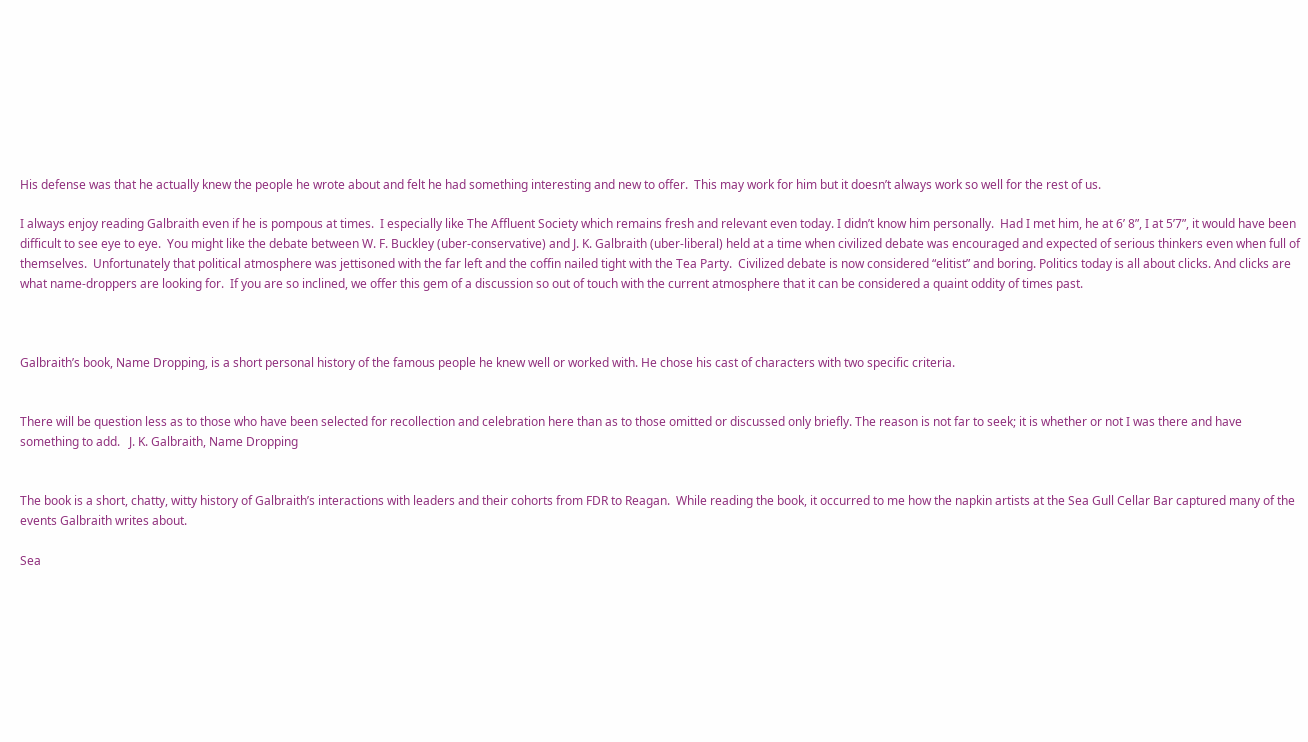His defense was that he actually knew the people he wrote about and felt he had something interesting and new to offer.  This may work for him but it doesn’t always work so well for the rest of us.

I always enjoy reading Galbraith even if he is pompous at times.  I especially like The Affluent Society which remains fresh and relevant even today. I didn’t know him personally.  Had I met him, he at 6’ 8”, I at 5’7”, it would have been difficult to see eye to eye.  You might like the debate between W. F. Buckley (uber-conservative) and J. K. Galbraith (uber-liberal) held at a time when civilized debate was encouraged and expected of serious thinkers even when full of themselves.  Unfortunately that political atmosphere was jettisoned with the far left and the coffin nailed tight with the Tea Party.  Civilized debate is now considered “elitist” and boring. Politics today is all about clicks. And clicks are what name-droppers are looking for.  If you are so inclined, we offer this gem of a discussion so out of touch with the current atmosphere that it can be considered a quaint oddity of times past.



Galbraith’s book, Name Dropping, is a short personal history of the famous people he knew well or worked with. He chose his cast of characters with two specific criteria.


There will be question less as to those who have been selected for recollection and celebration here than as to those omitted or discussed only briefly. The reason is not far to seek; it is whether or not I was there and have something to add.   J. K. Galbraith, Name Dropping


The book is a short, chatty, witty history of Galbraith’s interactions with leaders and their cohorts from FDR to Reagan.  While reading the book, it occurred to me how the napkin artists at the Sea Gull Cellar Bar captured many of the events Galbraith writes about.

Sea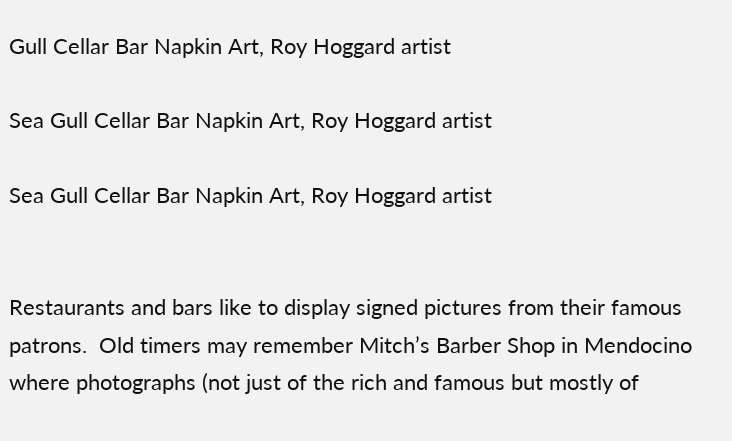Gull Cellar Bar Napkin Art, Roy Hoggard artist

Sea Gull Cellar Bar Napkin Art, Roy Hoggard artist

Sea Gull Cellar Bar Napkin Art, Roy Hoggard artist


Restaurants and bars like to display signed pictures from their famous patrons.  Old timers may remember Mitch’s Barber Shop in Mendocino where photographs (not just of the rich and famous but mostly of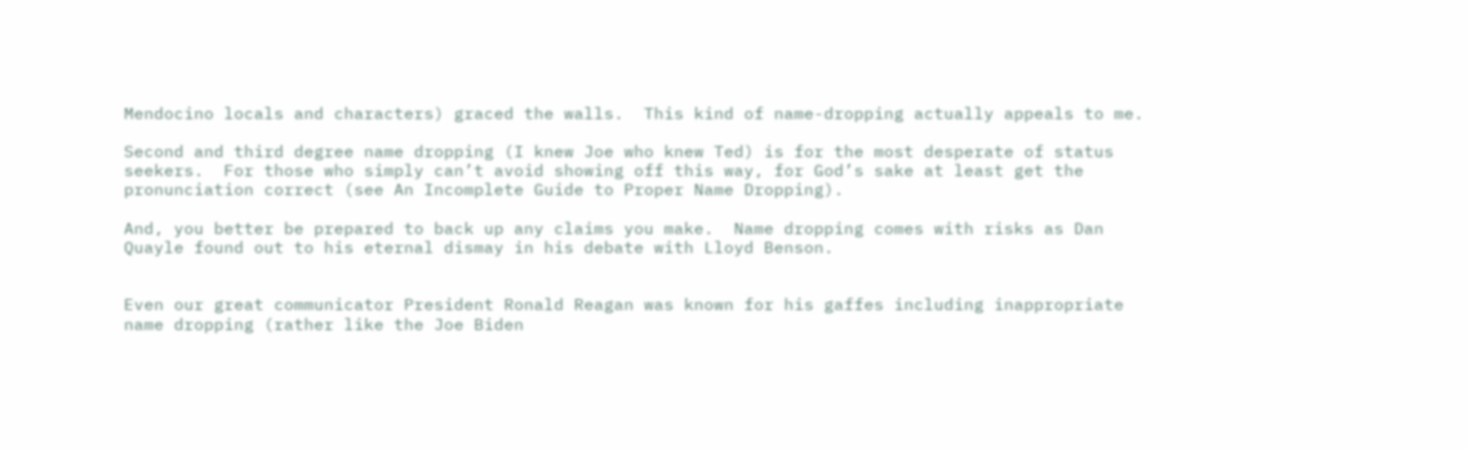Mendocino locals and characters) graced the walls.  This kind of name-dropping actually appeals to me.

Second and third degree name dropping (I knew Joe who knew Ted) is for the most desperate of status seekers.  For those who simply can’t avoid showing off this way, for God’s sake at least get the pronunciation correct (see An Incomplete Guide to Proper Name Dropping).

And, you better be prepared to back up any claims you make.  Name dropping comes with risks as Dan Quayle found out to his eternal dismay in his debate with Lloyd Benson.


Even our great communicator President Ronald Reagan was known for his gaffes including inappropriate name dropping (rather like the Joe Biden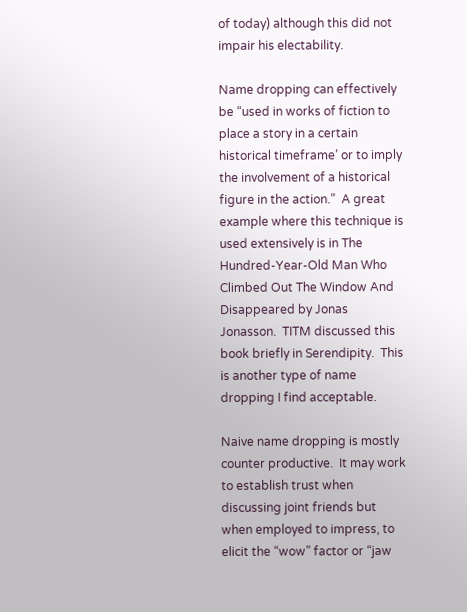of today) although this did not impair his electability.

Name dropping can effectively be “used in works of fiction to place a story in a certain historical timeframe’ or to imply the involvement of a historical figure in the action.”  A great example where this technique is used extensively is in The Hundred-Year-Old Man Who Climbed Out The Window And Disappeared by Jonas Jonasson.  TITM discussed this book briefly in Serendipity.  This is another type of name dropping I find acceptable.

Naive name dropping is mostly counter productive.  It may work to establish trust when discussing joint friends but when employed to impress, to elicit the “wow” factor or “jaw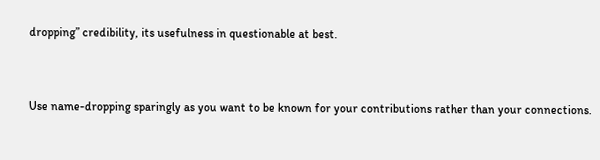dropping” credibility, its usefulness in questionable at best.


Use name-dropping sparingly as you want to be known for your contributions rather than your connections.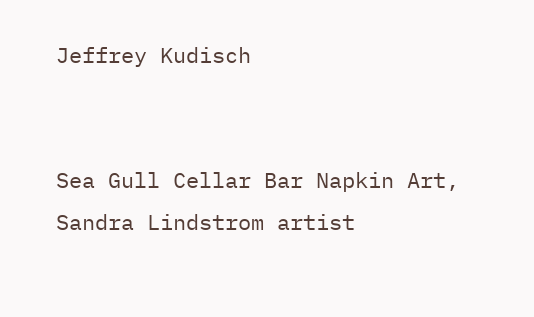Jeffrey Kudisch


Sea Gull Cellar Bar Napkin Art, Sandra Lindstrom artist